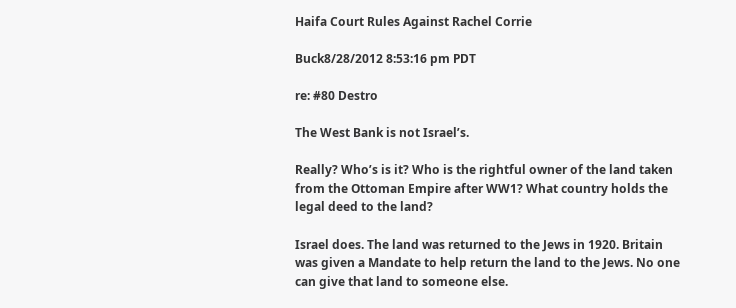Haifa Court Rules Against Rachel Corrie

Buck8/28/2012 8:53:16 pm PDT

re: #80 Destro

The West Bank is not Israel’s.

Really? Who’s is it? Who is the rightful owner of the land taken from the Ottoman Empire after WW1? What country holds the legal deed to the land?

Israel does. The land was returned to the Jews in 1920. Britain was given a Mandate to help return the land to the Jews. No one can give that land to someone else.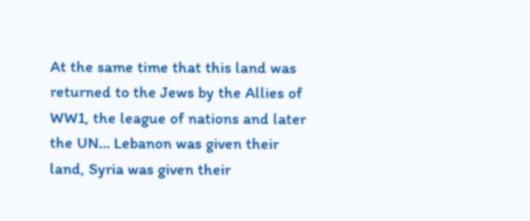At the same time that this land was returned to the Jews by the Allies of WW1, the league of nations and later the UN… Lebanon was given their land, Syria was given their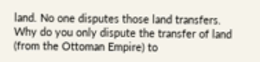land. No one disputes those land transfers. Why do you only dispute the transfer of land (from the Ottoman Empire) to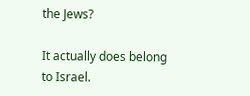the Jews?

It actually does belong to Israel.